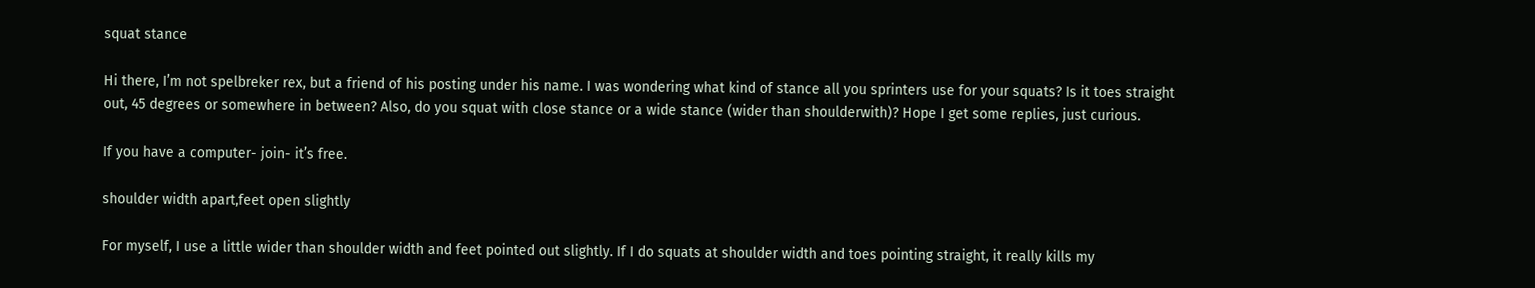squat stance

Hi there, I’m not spelbreker rex, but a friend of his posting under his name. I was wondering what kind of stance all you sprinters use for your squats? Is it toes straight out, 45 degrees or somewhere in between? Also, do you squat with close stance or a wide stance (wider than shoulderwith)? Hope I get some replies, just curious.

If you have a computer- join- it’s free.

shoulder width apart,feet open slightly

For myself, I use a little wider than shoulder width and feet pointed out slightly. If I do squats at shoulder width and toes pointing straight, it really kills my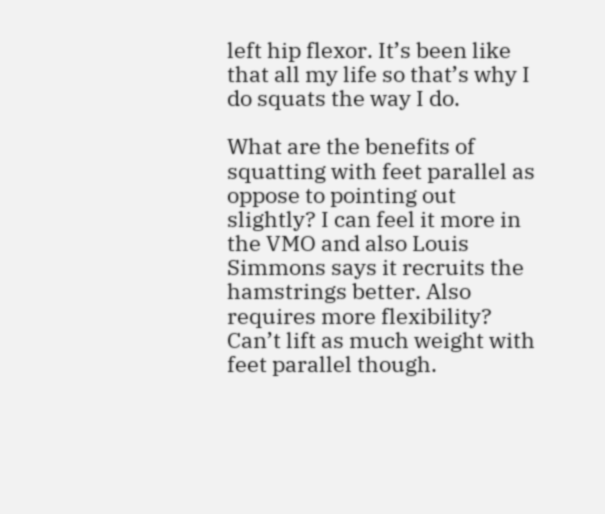left hip flexor. It’s been like that all my life so that’s why I do squats the way I do.

What are the benefits of squatting with feet parallel as oppose to pointing out slightly? I can feel it more in the VMO and also Louis Simmons says it recruits the hamstrings better. Also requires more flexibility? Can’t lift as much weight with feet parallel though.